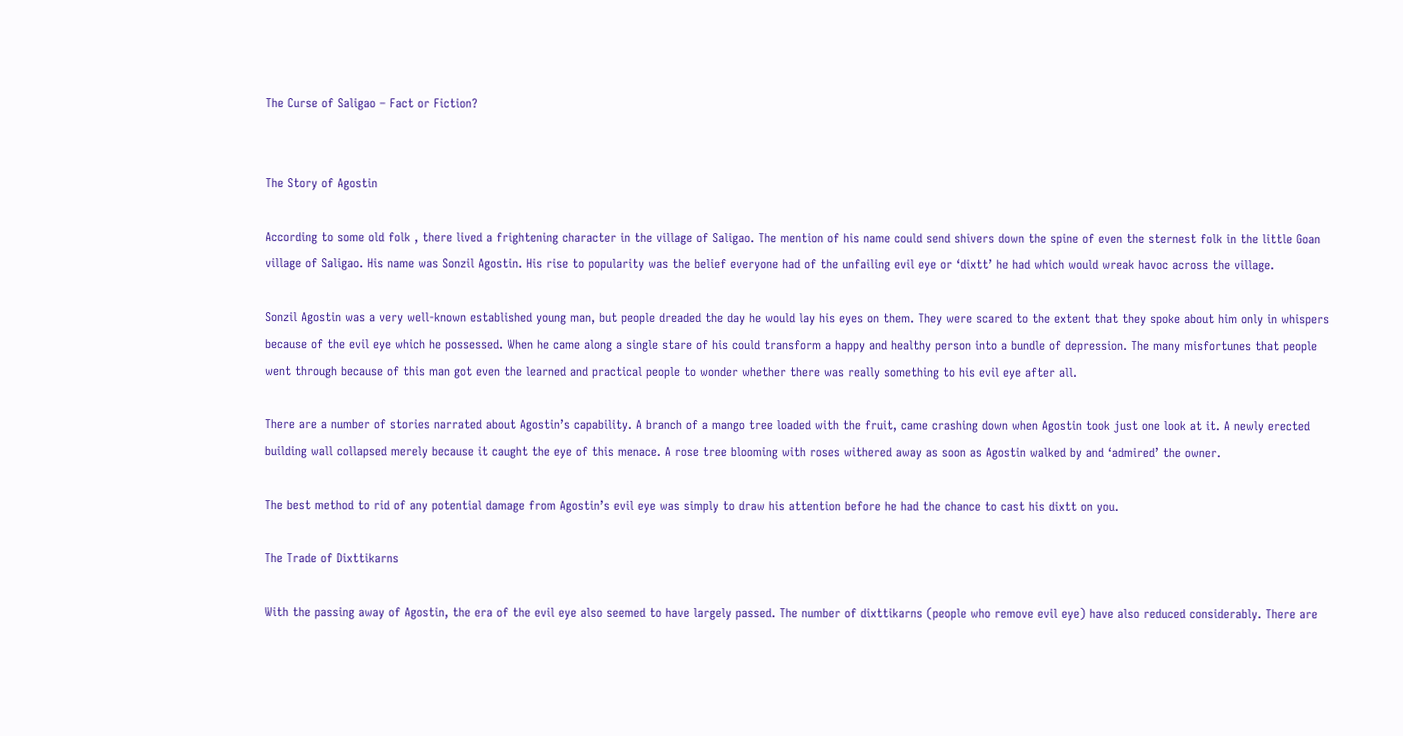The Curse of Saligao – Fact or Fiction?


The Story of Agostin

According to some old folk , there lived a frightening character in the village of Saligao. The mention of his name could send shivers down the spine of even the sternest folk in the little Goan village of Saligao. His name was Sonzil Agostin. His rise to popularity was the belief everyone had of the unfailing evil eye or ‘dixtt’ he had which would wreak havoc across the village.

Sonzil Agostin was a very well-known established young man, but people dreaded the day he would lay his eyes on them. They were scared to the extent that they spoke about him only in whispers because of the evil eye which he possessed. When he came along a single stare of his could transform a happy and healthy person into a bundle of depression. The many misfortunes that people went through because of this man got even the learned and practical people to wonder whether there was really something to his evil eye after all.

There are a number of stories narrated about Agostin’s capability. A branch of a mango tree loaded with the fruit, came crashing down when Agostin took just one look at it. A newly erected building wall collapsed merely because it caught the eye of this menace. A rose tree blooming with roses withered away as soon as Agostin walked by and ‘admired’ the owner.

The best method to rid of any potential damage from Agostin’s evil eye was simply to draw his attention before he had the chance to cast his dixtt on you.

The Trade of Dixttikarns

With the passing away of Agostin, the era of the evil eye also seemed to have largely passed. The number of dixttikarns (people who remove evil eye) have also reduced considerably. There are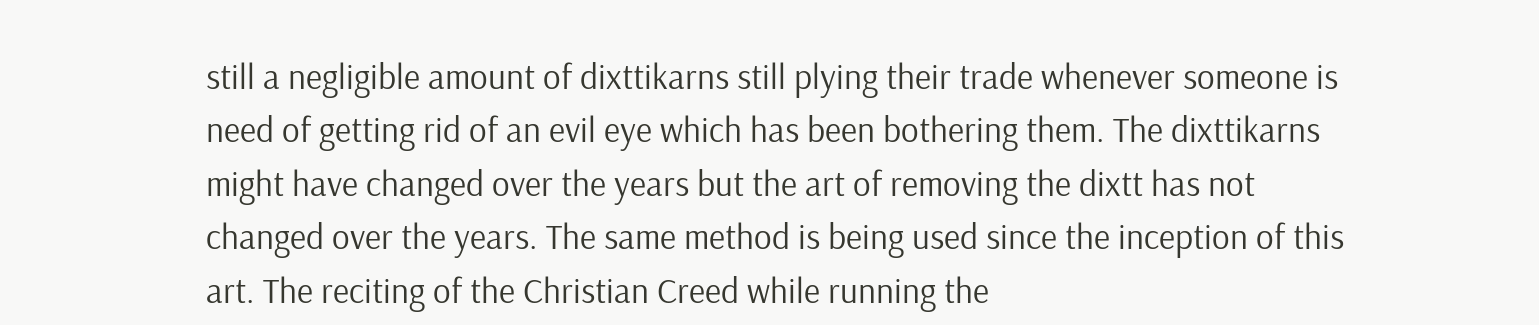still a negligible amount of dixttikarns still plying their trade whenever someone is need of getting rid of an evil eye which has been bothering them. The dixttikarns might have changed over the years but the art of removing the dixtt has not changed over the years. The same method is being used since the inception of this art. The reciting of the Christian Creed while running the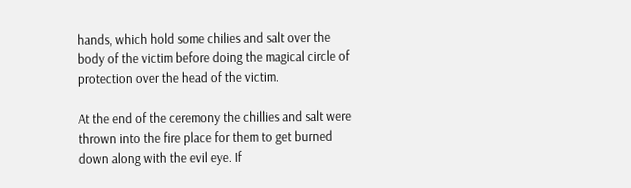hands, which hold some chilies and salt over the body of the victim before doing the magical circle of protection over the head of the victim.

At the end of the ceremony the chillies and salt were thrown into the fire place for them to get burned down along with the evil eye. If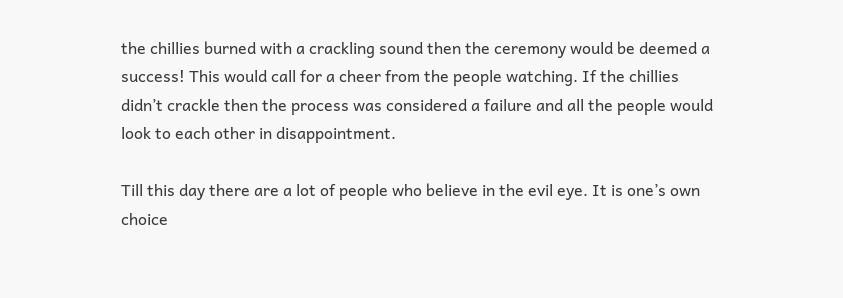the chillies burned with a crackling sound then the ceremony would be deemed a success! This would call for a cheer from the people watching. If the chillies didn’t crackle then the process was considered a failure and all the people would look to each other in disappointment.

Till this day there are a lot of people who believe in the evil eye. It is one’s own choice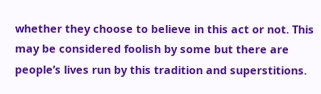whether they choose to believe in this act or not. This may be considered foolish by some but there are people’s lives run by this tradition and superstitions.